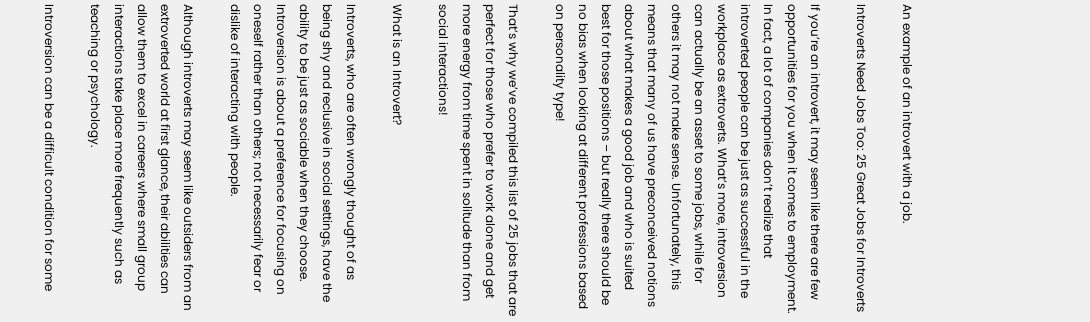An example of an introvert with a job.

Introverts Need Jobs Too: 25 Great Jobs for Introverts

If you’re an introvert, it may seem like there are few opportunities for you when it comes to employment. In fact, a lot of companies don’t realize that introverted people can be just as successful in the workplace as extroverts. What’s more, introversion can actually be an asset to some jobs, while for others it may not make sense. Unfortunately, this means that many of us have preconceived notions about what makes a good job and who is suited best for those positions – but really there should be no bias when looking at different professions based on personality type!

That’s why we’ve compiled this list of 25 jobs that are perfect for those who prefer to work alone and get more energy from time spent in solitude than from social interactions!

What is an Introvert?

Introverts, who are often wrongly thought of as being shy and reclusive in social settings, have the ability to be just as sociable when they choose. Introversion is about a preference for focusing on oneself rather than others; not necessarily fear or dislike of interacting with people.

Although introverts may seem like outsiders from an extroverted world at first glance, their abilities can allow them to excel in careers where small group interactions take place more frequently such as teaching or psychology.

Introversion can be a difficult condition for some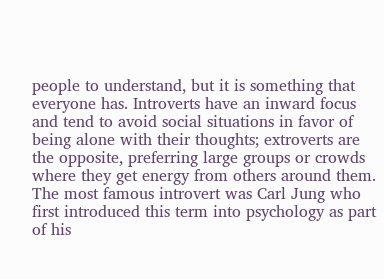people to understand, but it is something that everyone has. Introverts have an inward focus and tend to avoid social situations in favor of being alone with their thoughts; extroverts are the opposite, preferring large groups or crowds where they get energy from others around them. The most famous introvert was Carl Jung who first introduced this term into psychology as part of his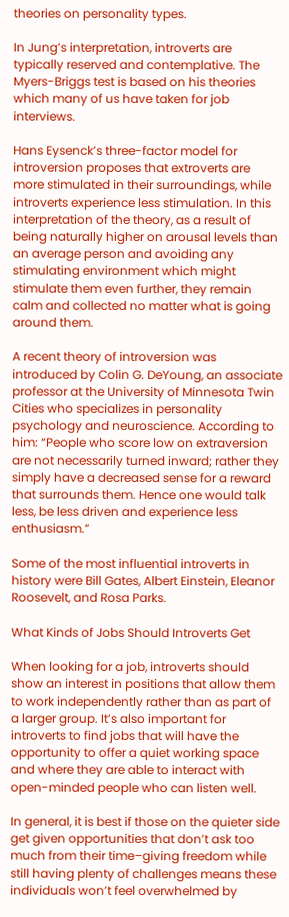theories on personality types.

In Jung’s interpretation, introverts are typically reserved and contemplative. The Myers-Briggs test is based on his theories which many of us have taken for job interviews.

Hans Eysenck’s three-factor model for introversion proposes that extroverts are more stimulated in their surroundings, while introverts experience less stimulation. In this interpretation of the theory, as a result of being naturally higher on arousal levels than an average person and avoiding any stimulating environment which might stimulate them even further, they remain calm and collected no matter what is going around them.

A recent theory of introversion was introduced by Colin G. DeYoung, an associate professor at the University of Minnesota Twin Cities who specializes in personality psychology and neuroscience. According to him: “People who score low on extraversion are not necessarily turned inward; rather they simply have a decreased sense for a reward that surrounds them. Hence one would talk less, be less driven and experience less enthusiasm.”

Some of the most influential introverts in history were Bill Gates, Albert Einstein, Eleanor Roosevelt, and Rosa Parks.

What Kinds of Jobs Should Introverts Get

When looking for a job, introverts should show an interest in positions that allow them to work independently rather than as part of a larger group. It’s also important for introverts to find jobs that will have the opportunity to offer a quiet working space and where they are able to interact with open-minded people who can listen well.

In general, it is best if those on the quieter side get given opportunities that don’t ask too much from their time–giving freedom while still having plenty of challenges means these individuals won’t feel overwhelmed by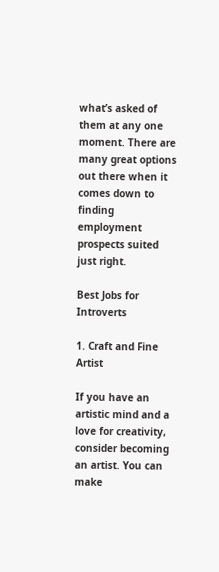what’s asked of them at any one moment. There are many great options out there when it comes down to finding employment prospects suited just right.

Best Jobs for Introverts

1. Craft and Fine Artist

If you have an artistic mind and a love for creativity, consider becoming an artist. You can make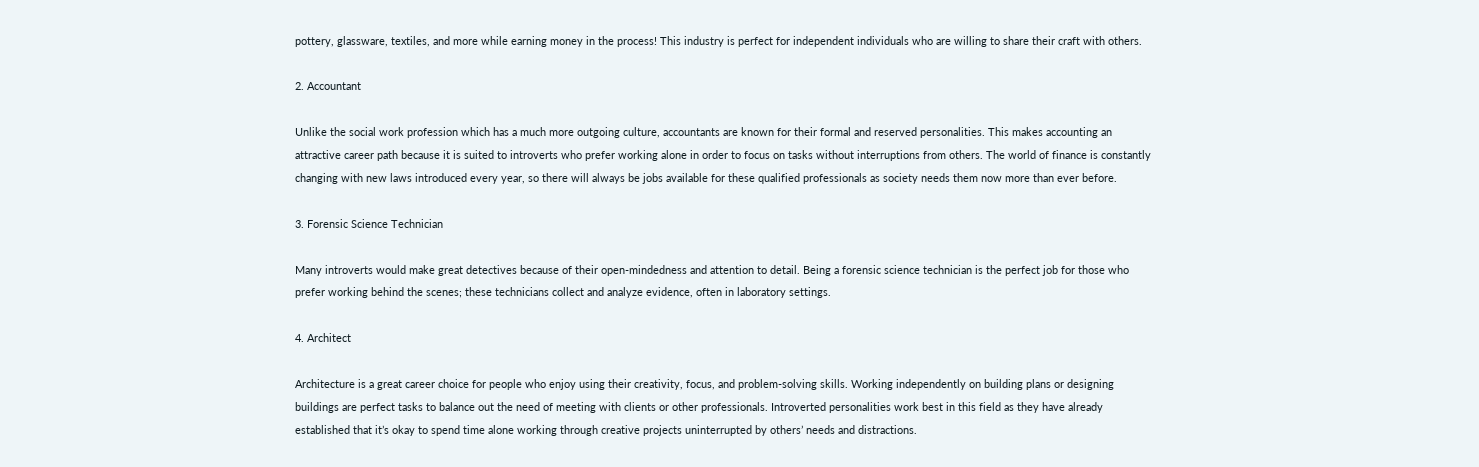pottery, glassware, textiles, and more while earning money in the process! This industry is perfect for independent individuals who are willing to share their craft with others.

2. Accountant

Unlike the social work profession which has a much more outgoing culture, accountants are known for their formal and reserved personalities. This makes accounting an attractive career path because it is suited to introverts who prefer working alone in order to focus on tasks without interruptions from others. The world of finance is constantly changing with new laws introduced every year, so there will always be jobs available for these qualified professionals as society needs them now more than ever before.

3. Forensic Science Technician

Many introverts would make great detectives because of their open-mindedness and attention to detail. Being a forensic science technician is the perfect job for those who prefer working behind the scenes; these technicians collect and analyze evidence, often in laboratory settings.

4. Architect

Architecture is a great career choice for people who enjoy using their creativity, focus, and problem-solving skills. Working independently on building plans or designing buildings are perfect tasks to balance out the need of meeting with clients or other professionals. Introverted personalities work best in this field as they have already established that it’s okay to spend time alone working through creative projects uninterrupted by others’ needs and distractions.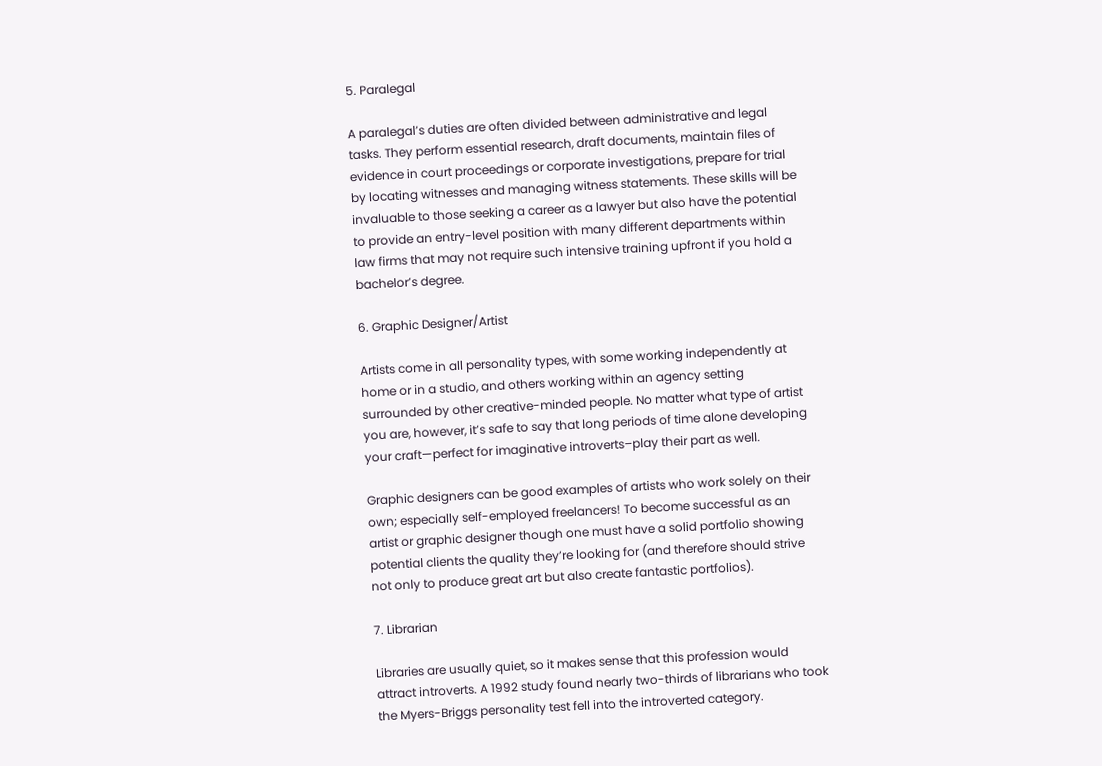5. Paralegal

A paralegal’s duties are often divided between administrative and legal tasks. They perform essential research, draft documents, maintain files of evidence in court proceedings or corporate investigations, prepare for trial by locating witnesses and managing witness statements. These skills will be invaluable to those seeking a career as a lawyer but also have the potential to provide an entry-level position with many different departments within law firms that may not require such intensive training upfront if you hold a bachelor’s degree.

6. Graphic Designer/Artist

Artists come in all personality types, with some working independently at home or in a studio, and others working within an agency setting surrounded by other creative-minded people. No matter what type of artist you are, however, it’s safe to say that long periods of time alone developing your craft—perfect for imaginative introverts–play their part as well.

Graphic designers can be good examples of artists who work solely on their own; especially self-employed freelancers! To become successful as an artist or graphic designer though one must have a solid portfolio showing potential clients the quality they’re looking for (and therefore should strive not only to produce great art but also create fantastic portfolios).

7. Librarian

Libraries are usually quiet, so it makes sense that this profession would attract introverts. A 1992 study found nearly two-thirds of librarians who took the Myers-Briggs personality test fell into the introverted category.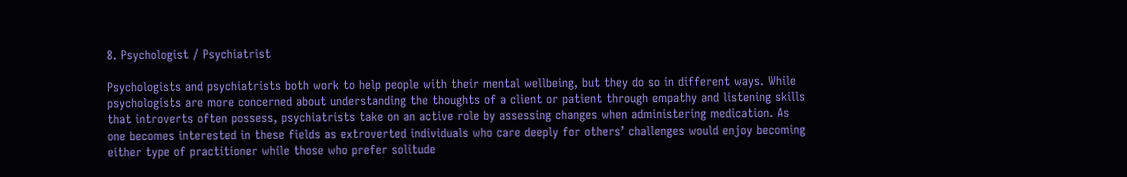8. Psychologist / Psychiatrist

Psychologists and psychiatrists both work to help people with their mental wellbeing, but they do so in different ways. While psychologists are more concerned about understanding the thoughts of a client or patient through empathy and listening skills that introverts often possess, psychiatrists take on an active role by assessing changes when administering medication. As one becomes interested in these fields as extroverted individuals who care deeply for others’ challenges would enjoy becoming either type of practitioner while those who prefer solitude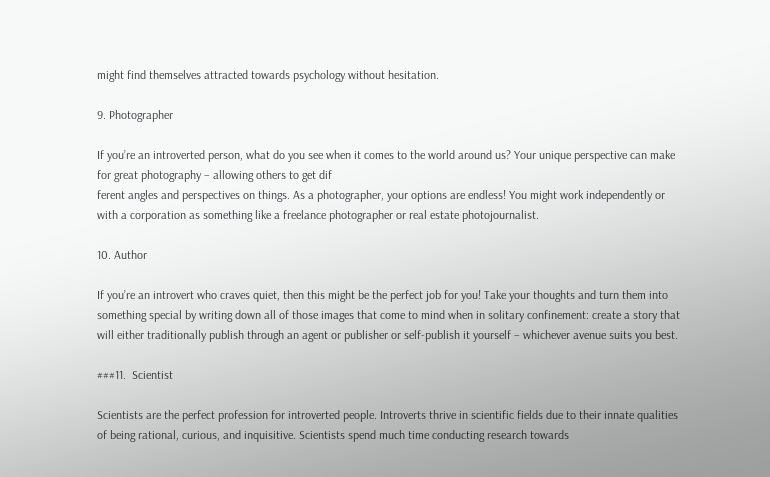might find themselves attracted towards psychology without hesitation.

9. Photographer

If you’re an introverted person, what do you see when it comes to the world around us? Your unique perspective can make for great photography – allowing others to get dif
ferent angles and perspectives on things. As a photographer, your options are endless! You might work independently or with a corporation as something like a freelance photographer or real estate photojournalist.

10. Author

If you’re an introvert who craves quiet, then this might be the perfect job for you! Take your thoughts and turn them into something special by writing down all of those images that come to mind when in solitary confinement: create a story that will either traditionally publish through an agent or publisher or self-publish it yourself – whichever avenue suits you best.

###11.  Scientist

Scientists are the perfect profession for introverted people. Introverts thrive in scientific fields due to their innate qualities of being rational, curious, and inquisitive. Scientists spend much time conducting research towards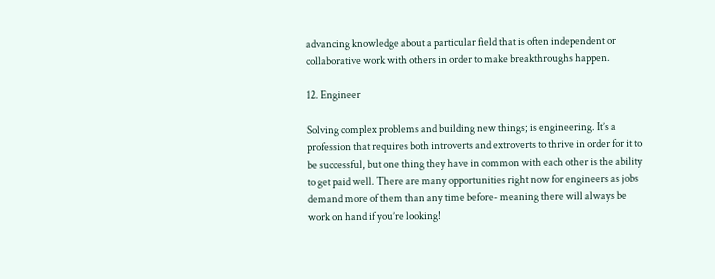advancing knowledge about a particular field that is often independent or collaborative work with others in order to make breakthroughs happen.

12. Engineer

Solving complex problems and building new things; is engineering. It’s a profession that requires both introverts and extroverts to thrive in order for it to be successful, but one thing they have in common with each other is the ability to get paid well. There are many opportunities right now for engineers as jobs demand more of them than any time before- meaning there will always be work on hand if you’re looking!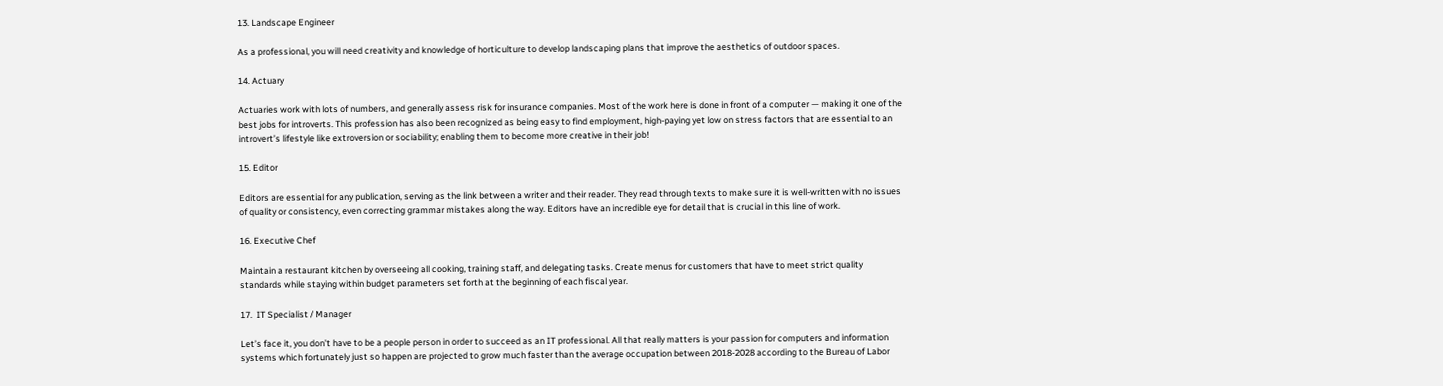13. Landscape Engineer

As a professional, you will need creativity and knowledge of horticulture to develop landscaping plans that improve the aesthetics of outdoor spaces.

14. Actuary

Actuaries work with lots of numbers, and generally assess risk for insurance companies. Most of the work here is done in front of a computer — making it one of the best jobs for introverts. This profession has also been recognized as being easy to find employment, high-paying yet low on stress factors that are essential to an introvert’s lifestyle like extroversion or sociability; enabling them to become more creative in their job!

15. Editor

Editors are essential for any publication, serving as the link between a writer and their reader. They read through texts to make sure it is well-written with no issues of quality or consistency, even correcting grammar mistakes along the way. Editors have an incredible eye for detail that is crucial in this line of work.

16. Executive Chef

Maintain a restaurant kitchen by overseeing all cooking, training staff, and delegating tasks. Create menus for customers that have to meet strict quality standards while staying within budget parameters set forth at the beginning of each fiscal year.

17.  IT Specialist / Manager

Let’s face it, you don’t have to be a people person in order to succeed as an IT professional. All that really matters is your passion for computers and information systems which fortunately just so happen are projected to grow much faster than the average occupation between 2018-2028 according to the Bureau of Labor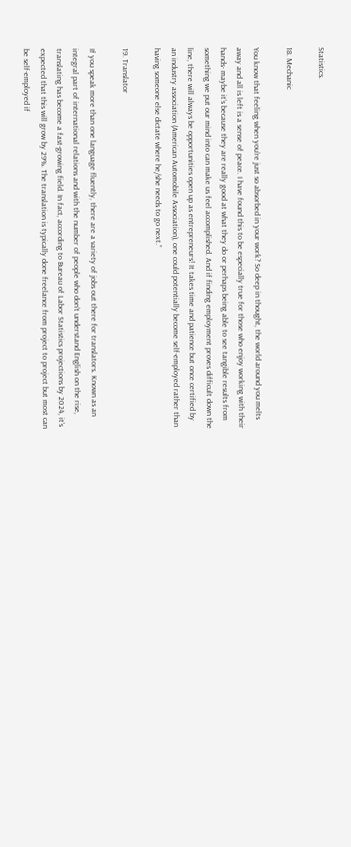Statistics.

18. Mechanic

You know that feeling when you’re just so absorbed in your work? So deep in thought, the world around you melts away and all is left is a sense of peace. I have found this to be especially true for those who enjoy working with their hands- maybe it’s because they are really good at what they do or perhaps being able to see tangible results from something we put our mind into can make us feel accomplished. And if finding employment proves difficult down the line, there will always be opportunities open up as entrepreneurs! It takes time and patience but once certified by an industry association (American Automobile Association), one could potentially become self-employed rather than having someone else dictate where he/she needs to go next.”

19. Translator

If you speak more than one language fluently, there are a variety of jobs out there for translators. Known as an integral part of international relations and with the number of people who don’t understand English on the rise, translating has become a fast-growing field. In fact, according to Bureau of Labor Statistics projections by 2024, it’s expected that this will grow by 29%. The translation is typically done freelance from project to project but most can be self-employed if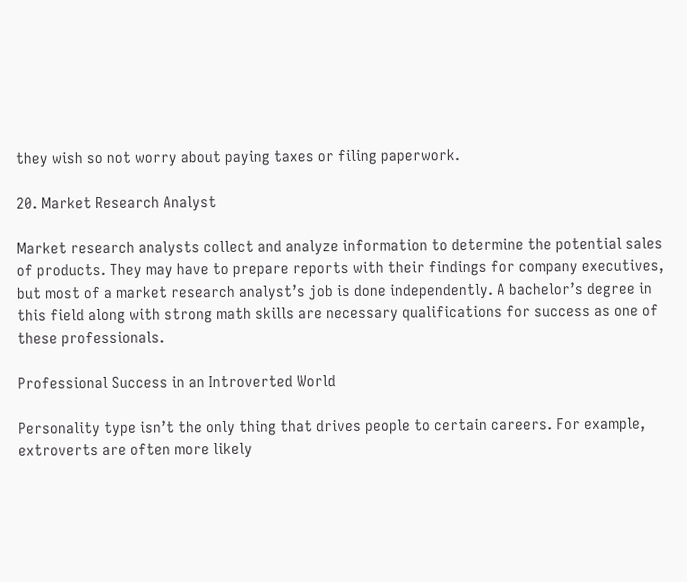they wish so not worry about paying taxes or filing paperwork.

20. Market Research Analyst

Market research analysts collect and analyze information to determine the potential sales of products. They may have to prepare reports with their findings for company executives, but most of a market research analyst’s job is done independently. A bachelor’s degree in this field along with strong math skills are necessary qualifications for success as one of these professionals.

Professional Success in an Introverted World

Personality type isn’t the only thing that drives people to certain careers. For example, extroverts are often more likely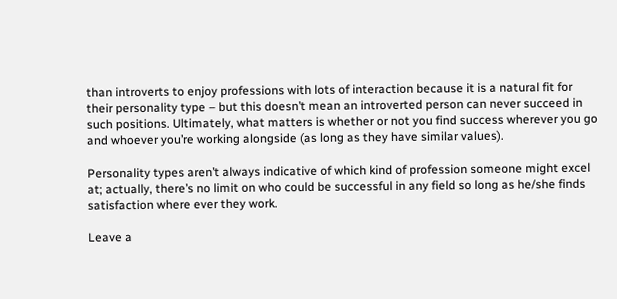than introverts to enjoy professions with lots of interaction because it is a natural fit for their personality type – but this doesn’t mean an introverted person can never succeed in such positions. Ultimately, what matters is whether or not you find success wherever you go and whoever you’re working alongside (as long as they have similar values).

Personality types aren’t always indicative of which kind of profession someone might excel at; actually, there’s no limit on who could be successful in any field so long as he/she finds satisfaction where ever they work.

Leave a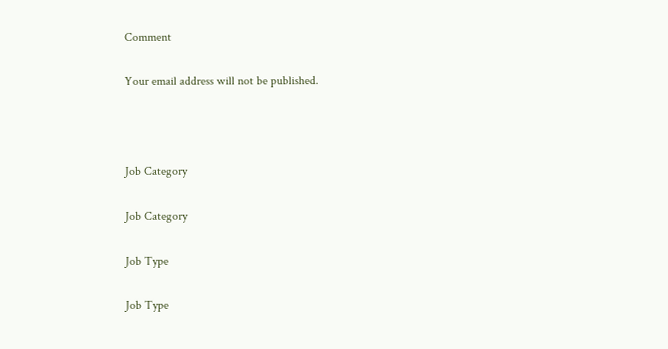Comment

Your email address will not be published.



Job Category

Job Category

Job Type

Job Type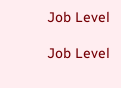Job Level

Job Level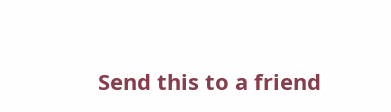Send this to a friend